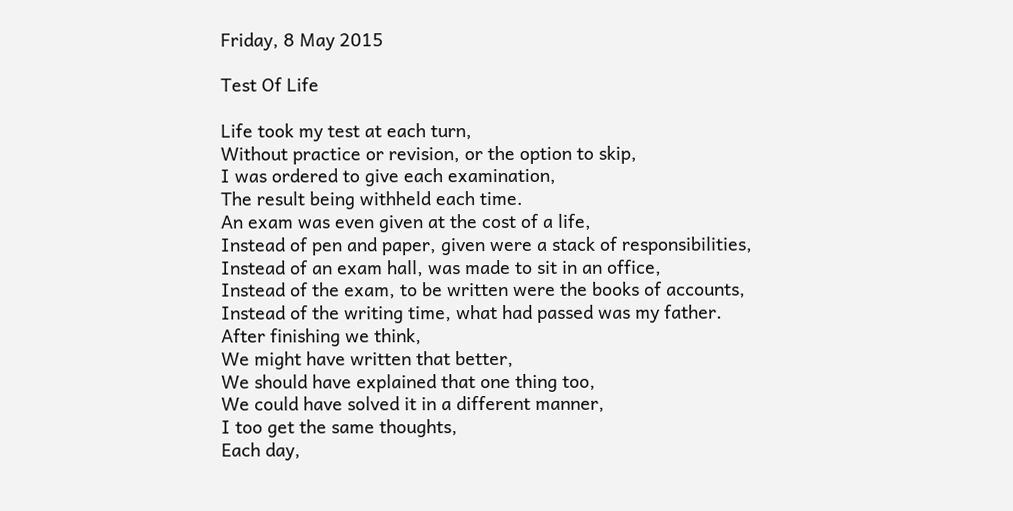Friday, 8 May 2015

Test Of Life

Life took my test at each turn,
Without practice or revision, or the option to skip,
I was ordered to give each examination,
The result being withheld each time.
An exam was even given at the cost of a life,
Instead of pen and paper, given were a stack of responsibilities,
Instead of an exam hall, was made to sit in an office,
Instead of the exam, to be written were the books of accounts,
Instead of the writing time, what had passed was my father.
After finishing we think,
We might have written that better,
We should have explained that one thing too,
We could have solved it in a different manner,
I too get the same thoughts,
Each day,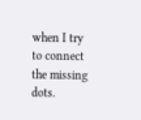when I try to connect the missing dots.